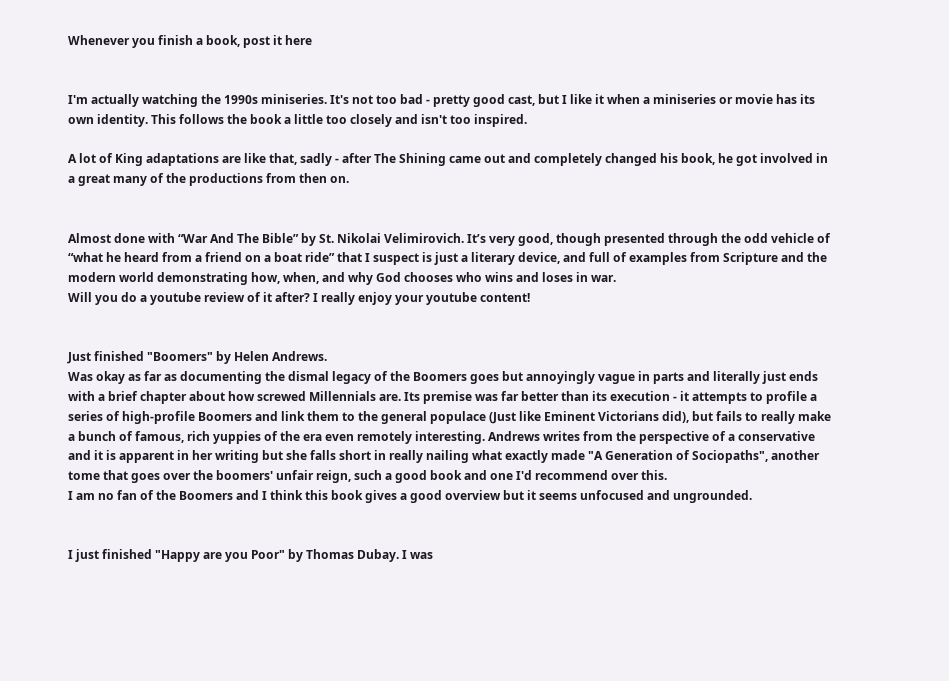Whenever you finish a book, post it here


I'm actually watching the 1990s miniseries. It's not too bad - pretty good cast, but I like it when a miniseries or movie has its own identity. This follows the book a little too closely and isn't too inspired.

A lot of King adaptations are like that, sadly - after The Shining came out and completely changed his book, he got involved in a great many of the productions from then on.


Almost done with “War And The Bible” by St. Nikolai Velimirovich. It’s very good, though presented through the odd vehicle of “what he heard from a friend on a boat ride” that I suspect is just a literary device, and full of examples from Scripture and the modern world demonstrating how, when, and why God chooses who wins and loses in war.
Will you do a youtube review of it after? I really enjoy your youtube content!


Just finished "Boomers" by Helen Andrews.
Was okay as far as documenting the dismal legacy of the Boomers goes but annoyingly vague in parts and literally just ends with a brief chapter about how screwed Millennials are. Its premise was far better than its execution - it attempts to profile a series of high-profile Boomers and link them to the general populace (Just like Eminent Victorians did), but fails to really make a bunch of famous, rich yuppies of the era even remotely interesting. Andrews writes from the perspective of a conservative and it is apparent in her writing but she falls short in really nailing what exactly made "A Generation of Sociopaths", another tome that goes over the boomers' unfair reign, such a good book and one I'd recommend over this.
I am no fan of the Boomers and I think this book gives a good overview but it seems unfocused and ungrounded.


I just finished "Happy are you Poor" by Thomas Dubay. I was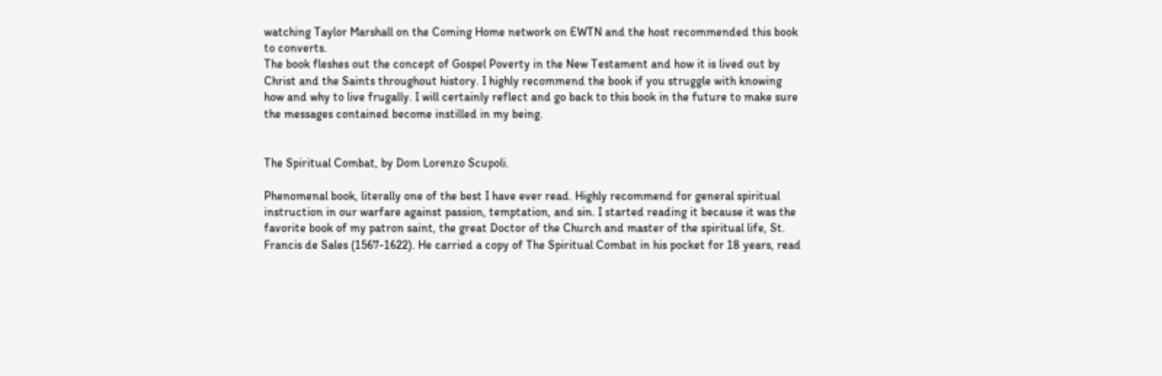watching Taylor Marshall on the Coming Home network on EWTN and the host recommended this book to converts.
The book fleshes out the concept of Gospel Poverty in the New Testament and how it is lived out by Christ and the Saints throughout history. I highly recommend the book if you struggle with knowing how and why to live frugally. I will certainly reflect and go back to this book in the future to make sure the messages contained become instilled in my being.


The Spiritual Combat, by Dom Lorenzo Scupoli.

Phenomenal book, literally one of the best I have ever read. Highly recommend for general spiritual instruction in our warfare against passion, temptation, and sin. I started reading it because it was the favorite book of my patron saint, the great Doctor of the Church and master of the spiritual life, St. Francis de Sales (1567-1622). He carried a copy of The Spiritual Combat in his pocket for 18 years, read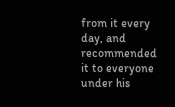from it every day, and recommended it to everyone under his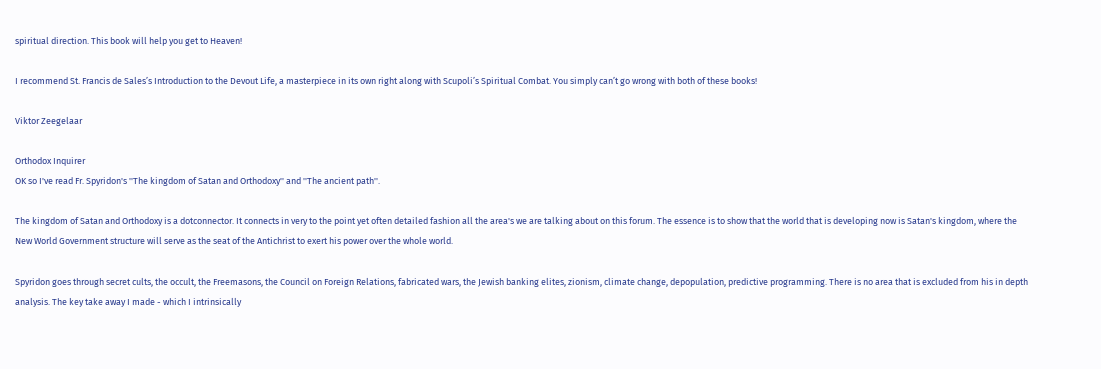spiritual direction. This book will help you get to Heaven!

I recommend St. Francis de Sales’s Introduction to the Devout Life, a masterpiece in its own right along with Scupoli’s Spiritual Combat. You simply can’t go wrong with both of these books!

Viktor Zeegelaar

Orthodox Inquirer
OK so I've read Fr. Spyridon's ''The kingdom of Satan and Orthodoxy'' and ''The ancient path''.

The kingdom of Satan and Orthodoxy is a dotconnector. It connects in very to the point yet often detailed fashion all the area's we are talking about on this forum. The essence is to show that the world that is developing now is Satan's kingdom, where the New World Government structure will serve as the seat of the Antichrist to exert his power over the whole world.

Spyridon goes through secret cults, the occult, the Freemasons, the Council on Foreign Relations, fabricated wars, the Jewish banking elites, zionism, climate change, depopulation, predictive programming. There is no area that is excluded from his in depth analysis. The key take away I made - which I intrinsically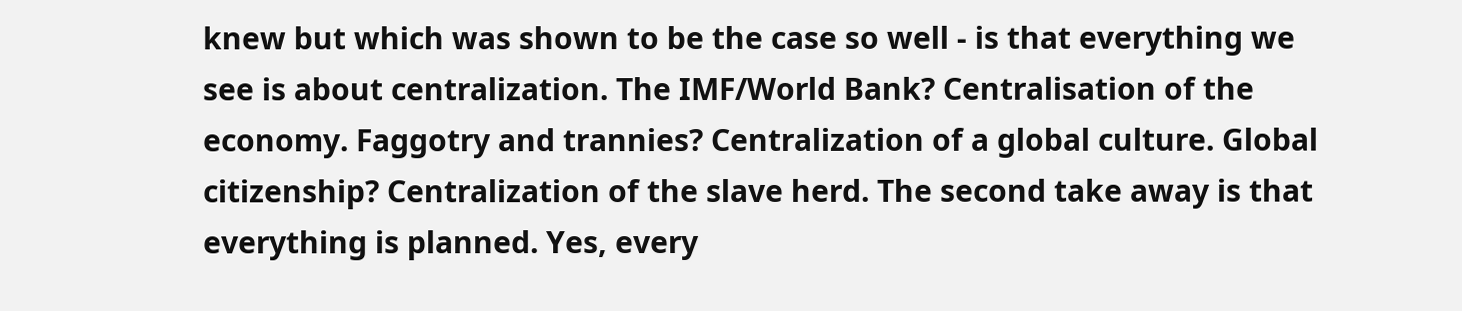knew but which was shown to be the case so well - is that everything we see is about centralization. The IMF/World Bank? Centralisation of the economy. Faggotry and trannies? Centralization of a global culture. Global citizenship? Centralization of the slave herd. The second take away is that everything is planned. Yes, every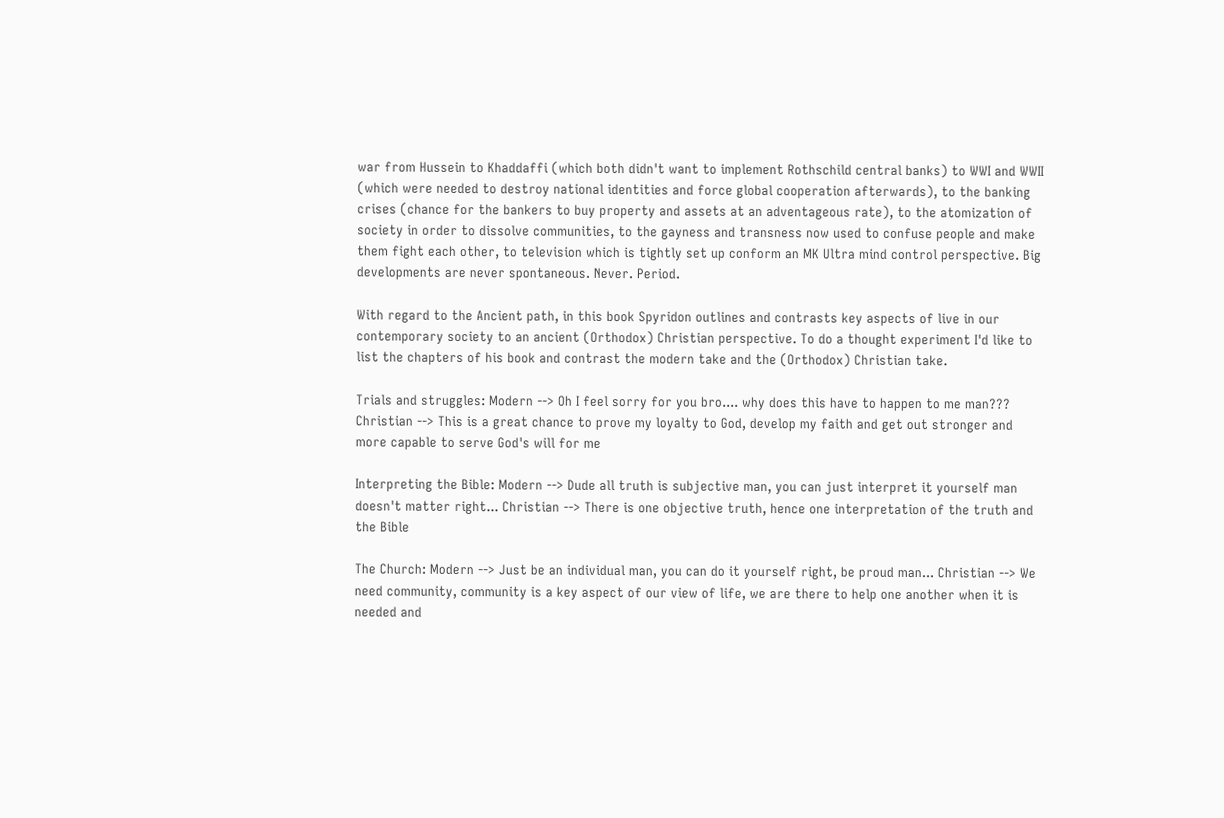war from Hussein to Khaddaffi (which both didn't want to implement Rothschild central banks) to WWI and WWII (which were needed to destroy national identities and force global cooperation afterwards), to the banking crises (chance for the bankers to buy property and assets at an adventageous rate), to the atomization of society in order to dissolve communities, to the gayness and transness now used to confuse people and make them fight each other, to television which is tightly set up conform an MK Ultra mind control perspective. Big developments are never spontaneous. Never. Period.

With regard to the Ancient path, in this book Spyridon outlines and contrasts key aspects of live in our contemporary society to an ancient (Orthodox) Christian perspective. To do a thought experiment I'd like to list the chapters of his book and contrast the modern take and the (Orthodox) Christian take.

Trials and struggles: Modern --> Oh I feel sorry for you bro.... why does this have to happen to me man??? Christian --> This is a great chance to prove my loyalty to God, develop my faith and get out stronger and more capable to serve God's will for me

Interpreting the Bible: Modern --> Dude all truth is subjective man, you can just interpret it yourself man doesn't matter right... Christian --> There is one objective truth, hence one interpretation of the truth and the Bible

The Church: Modern --> Just be an individual man, you can do it yourself right, be proud man... Christian --> We need community, community is a key aspect of our view of life, we are there to help one another when it is needed and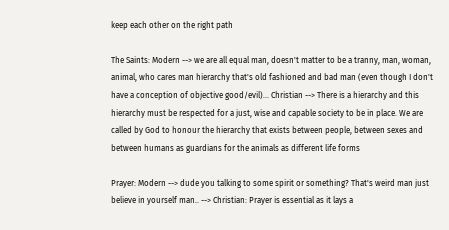keep each other on the right path

The Saints: Modern --> we are all equal man, doesn't matter to be a tranny, man, woman, animal, who cares man hierarchy that's old fashioned and bad man (even though I don't have a conception of objective good/evil)... Christian --> There is a hierarchy and this hierarchy must be respected for a just, wise and capable society to be in place. We are called by God to honour the hierarchy that exists between people, between sexes and between humans as guardians for the animals as different life forms

Prayer: Modern --> dude you talking to some spirit or something? That's weird man just believe in yourself man.. --> Christian: Prayer is essential as it lays a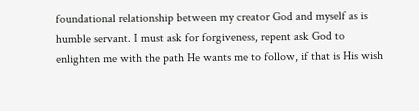foundational relationship between my creator God and myself as is humble servant. I must ask for forgiveness, repent ask God to enlighten me with the path He wants me to follow, if that is His wish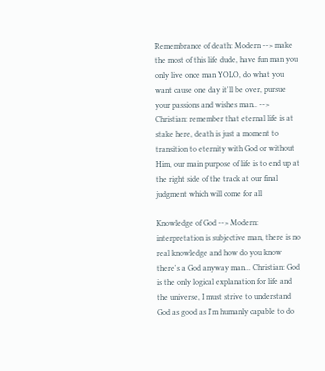Remembrance of death: Modern --> make the most of this life dude, have fun man you only live once man YOLO, do what you want cause one day it'll be over, pursue your passions and wishes man.. --> Christian: remember that eternal life is at stake here, death is just a moment to transition to eternity with God or without Him, our main purpose of life is to end up at the right side of the track at our final judgment which will come for all

Knowledge of God --> Modern: interpretation is subjective man, there is no real knowledge and how do you know there's a God anyway man... Christian: God is the only logical explanation for life and the universe, I must strive to understand God as good as I'm humanly capable to do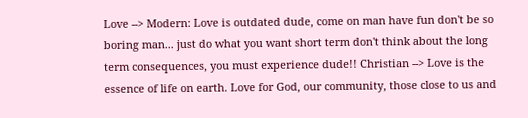Love --> Modern: Love is outdated dude, come on man have fun don't be so boring man... just do what you want short term don't think about the long term consequences, you must experience dude!! Christian --> Love is the essence of life on earth. Love for God, our community, those close to us and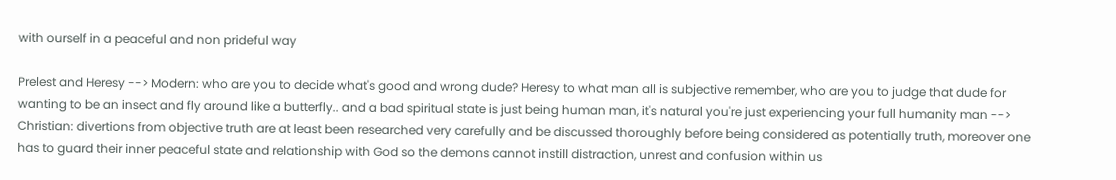with ourself in a peaceful and non prideful way

Prelest and Heresy --> Modern: who are you to decide what's good and wrong dude? Heresy to what man all is subjective remember, who are you to judge that dude for wanting to be an insect and fly around like a butterfly.. and a bad spiritual state is just being human man, it's natural you're just experiencing your full humanity man --> Christian: divertions from objective truth are at least been researched very carefully and be discussed thoroughly before being considered as potentially truth, moreover one has to guard their inner peaceful state and relationship with God so the demons cannot instill distraction, unrest and confusion within us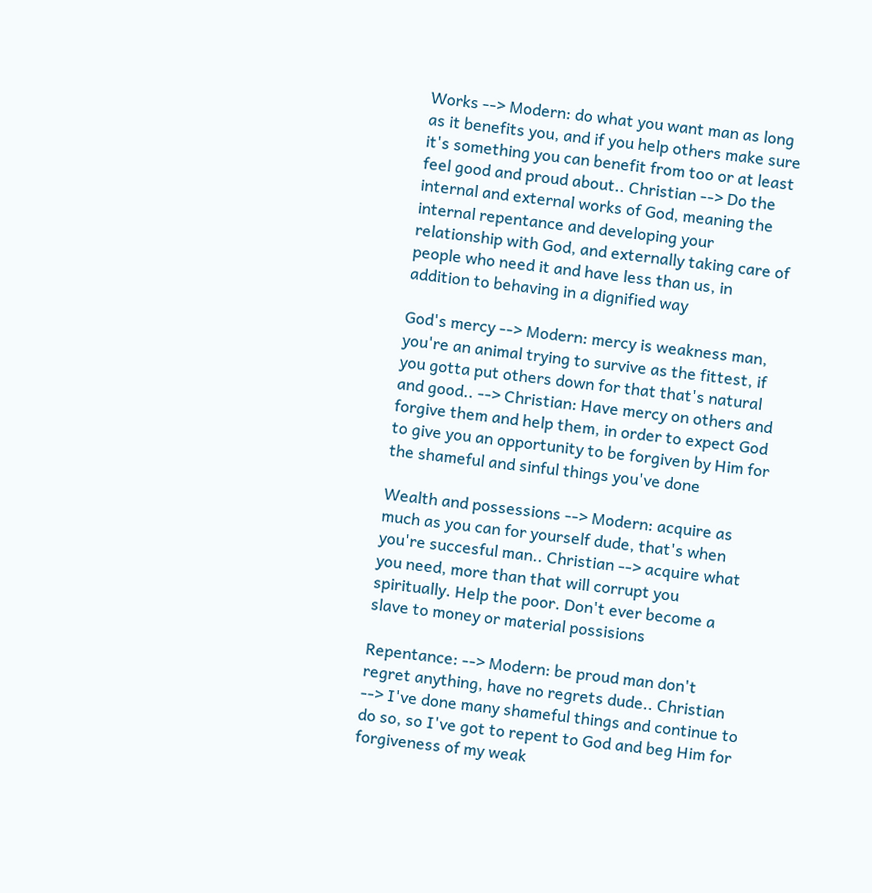Works --> Modern: do what you want man as long as it benefits you, and if you help others make sure it's something you can benefit from too or at least feel good and proud about.. Christian --> Do the internal and external works of God, meaning the internal repentance and developing your relationship with God, and externally taking care of people who need it and have less than us, in addition to behaving in a dignified way

God's mercy --> Modern: mercy is weakness man, you're an animal trying to survive as the fittest, if you gotta put others down for that that's natural and good.. --> Christian: Have mercy on others and forgive them and help them, in order to expect God to give you an opportunity to be forgiven by Him for the shameful and sinful things you've done

Wealth and possessions --> Modern: acquire as much as you can for yourself dude, that's when you're succesful man.. Christian --> acquire what you need, more than that will corrupt you spiritually. Help the poor. Don't ever become a slave to money or material possisions

Repentance: --> Modern: be proud man don't regret anything, have no regrets dude.. Christian --> I've done many shameful things and continue to do so, so I've got to repent to God and beg Him for forgiveness of my weak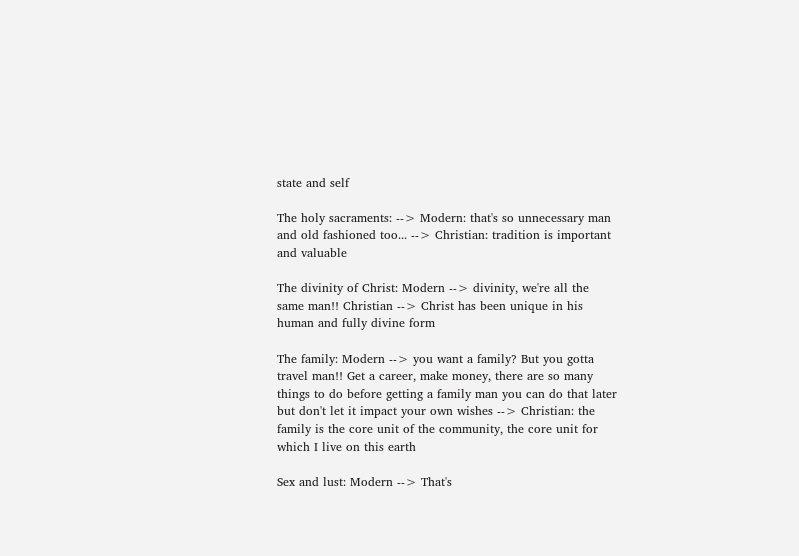state and self

The holy sacraments: --> Modern: that's so unnecessary man and old fashioned too... --> Christian: tradition is important and valuable

The divinity of Christ: Modern --> divinity, we're all the same man!! Christian --> Christ has been unique in his human and fully divine form

The family: Modern --> you want a family? But you gotta travel man!! Get a career, make money, there are so many things to do before getting a family man you can do that later but don't let it impact your own wishes --> Christian: the family is the core unit of the community, the core unit for which I live on this earth

Sex and lust: Modern --> That's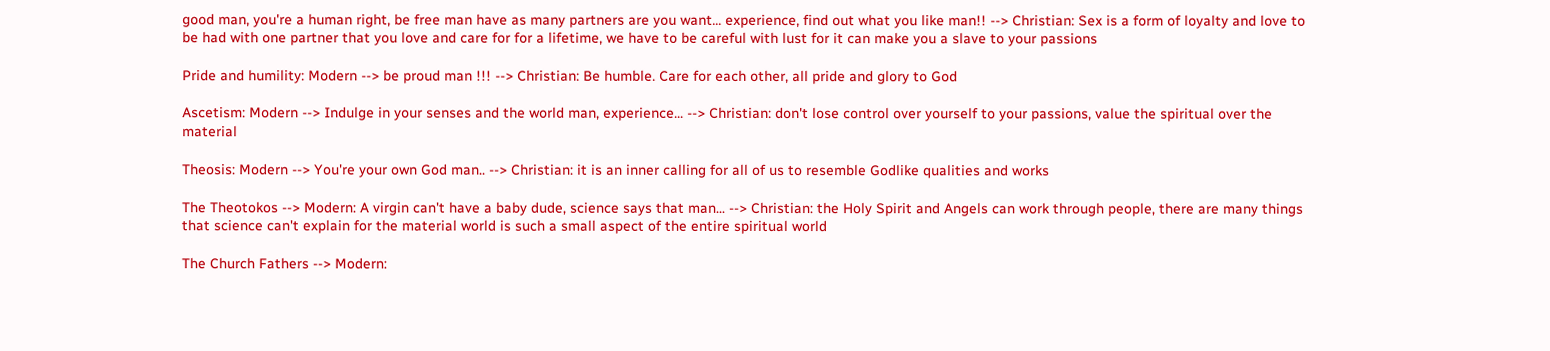good man, you're a human right, be free man have as many partners are you want... experience, find out what you like man!! --> Christian: Sex is a form of loyalty and love to be had with one partner that you love and care for for a lifetime, we have to be careful with lust for it can make you a slave to your passions

Pride and humility: Modern --> be proud man !!! --> Christian: Be humble. Care for each other, all pride and glory to God

Ascetism: Modern --> Indulge in your senses and the world man, experience... --> Christian: don't lose control over yourself to your passions, value the spiritual over the material

Theosis: Modern --> You're your own God man.. --> Christian: it is an inner calling for all of us to resemble Godlike qualities and works

The Theotokos --> Modern: A virgin can't have a baby dude, science says that man... --> Christian: the Holy Spirit and Angels can work through people, there are many things that science can't explain for the material world is such a small aspect of the entire spiritual world

The Church Fathers --> Modern: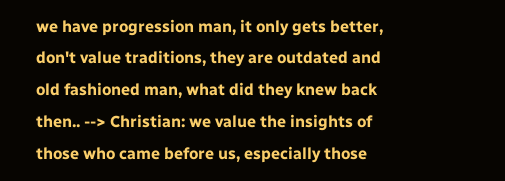we have progression man, it only gets better, don't value traditions, they are outdated and old fashioned man, what did they knew back then.. --> Christian: we value the insights of those who came before us, especially those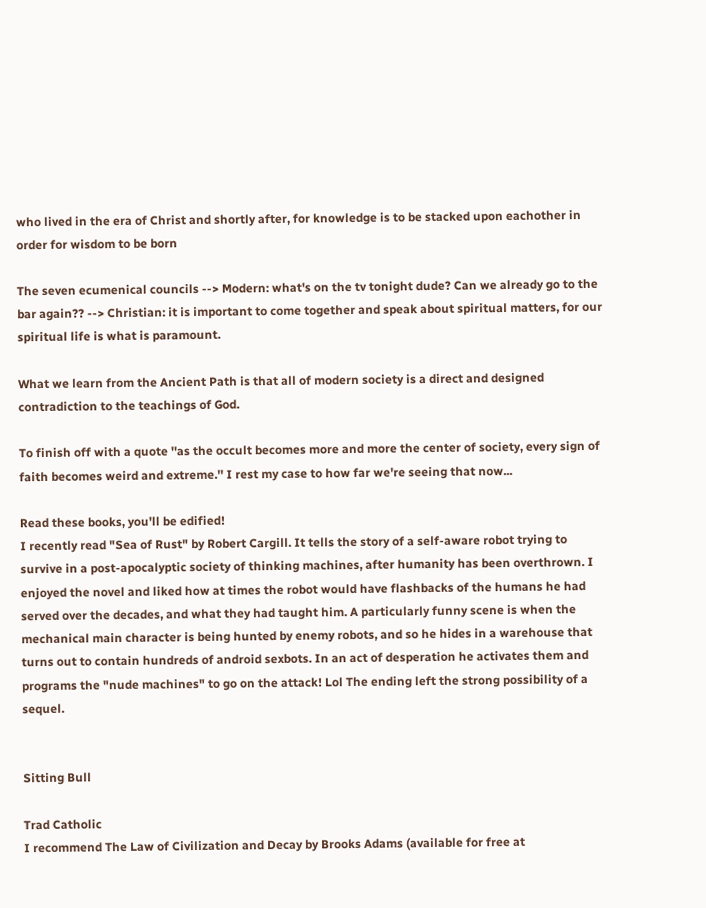who lived in the era of Christ and shortly after, for knowledge is to be stacked upon eachother in order for wisdom to be born

The seven ecumenical councils --> Modern: what's on the tv tonight dude? Can we already go to the bar again?? --> Christian: it is important to come together and speak about spiritual matters, for our spiritual life is what is paramount.

What we learn from the Ancient Path is that all of modern society is a direct and designed contradiction to the teachings of God.

To finish off with a quote ''as the occult becomes more and more the center of society, every sign of faith becomes weird and extreme.'' I rest my case to how far we're seeing that now...

Read these books, you'll be edified!
I recently read "Sea of Rust" by Robert Cargill. It tells the story of a self-aware robot trying to survive in a post-apocalyptic society of thinking machines, after humanity has been overthrown. I enjoyed the novel and liked how at times the robot would have flashbacks of the humans he had served over the decades, and what they had taught him. A particularly funny scene is when the mechanical main character is being hunted by enemy robots, and so he hides in a warehouse that turns out to contain hundreds of android sexbots. In an act of desperation he activates them and programs the "nude machines" to go on the attack! Lol The ending left the strong possibility of a sequel.


Sitting Bull

Trad Catholic
I recommend The Law of Civilization and Decay by Brooks Adams (available for free at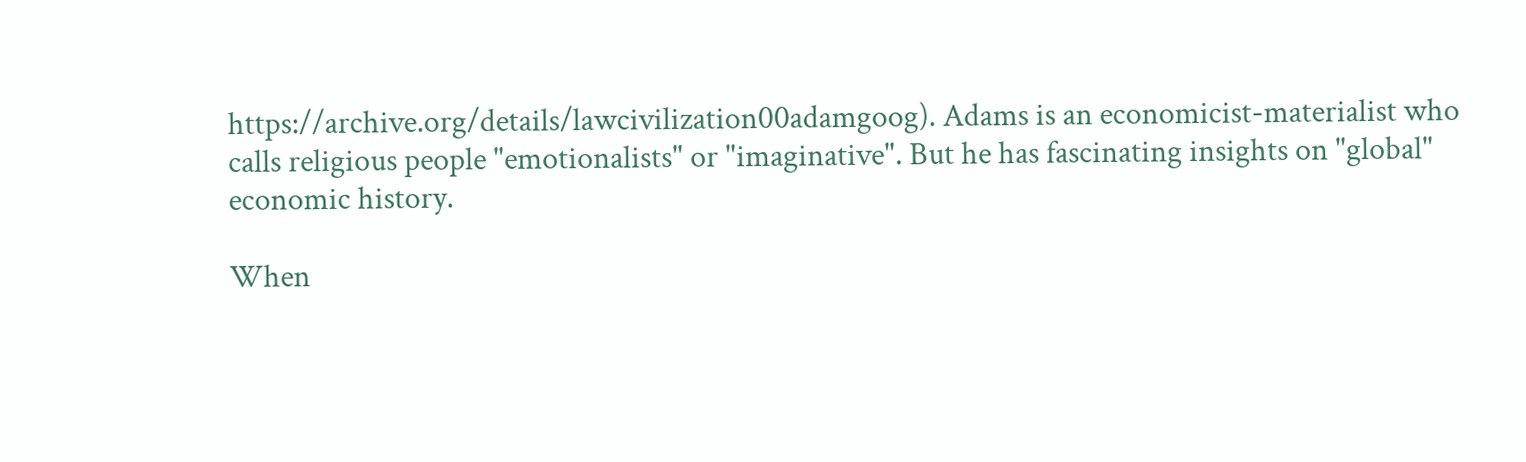https://archive.org/details/lawcivilization00adamgoog). Adams is an economicist-materialist who calls religious people "emotionalists" or "imaginative". But he has fascinating insights on "global" economic history.

When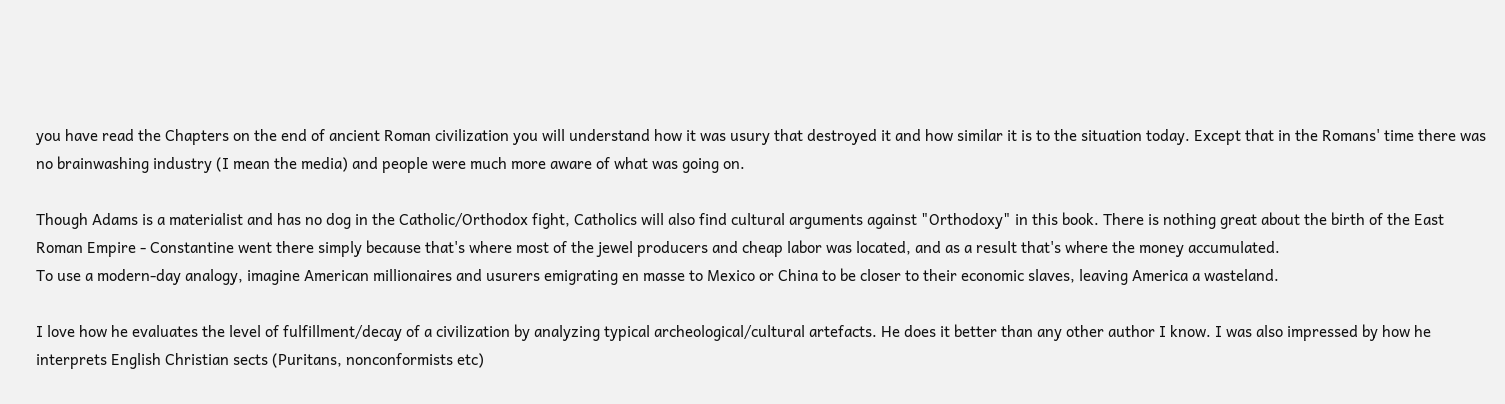you have read the Chapters on the end of ancient Roman civilization you will understand how it was usury that destroyed it and how similar it is to the situation today. Except that in the Romans' time there was no brainwashing industry (I mean the media) and people were much more aware of what was going on.

Though Adams is a materialist and has no dog in the Catholic/Orthodox fight, Catholics will also find cultural arguments against "Orthodoxy" in this book. There is nothing great about the birth of the East Roman Empire - Constantine went there simply because that's where most of the jewel producers and cheap labor was located, and as a result that's where the money accumulated.
To use a modern-day analogy, imagine American millionaires and usurers emigrating en masse to Mexico or China to be closer to their economic slaves, leaving America a wasteland.

I love how he evaluates the level of fulfillment/decay of a civilization by analyzing typical archeological/cultural artefacts. He does it better than any other author I know. I was also impressed by how he interprets English Christian sects (Puritans, nonconformists etc)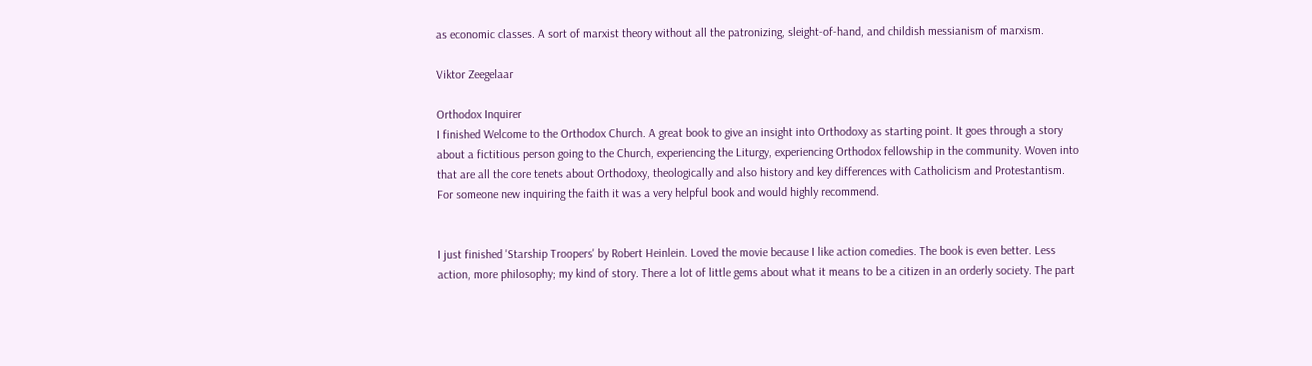as economic classes. A sort of marxist theory without all the patronizing, sleight-of-hand, and childish messianism of marxism.

Viktor Zeegelaar

Orthodox Inquirer
I finished Welcome to the Orthodox Church. A great book to give an insight into Orthodoxy as starting point. It goes through a story about a fictitious person going to the Church, experiencing the Liturgy, experiencing Orthodox fellowship in the community. Woven into that are all the core tenets about Orthodoxy, theologically and also history and key differences with Catholicism and Protestantism. For someone new inquiring the faith it was a very helpful book and would highly recommend.


I just finished 'Starship Troopers' by Robert Heinlein. Loved the movie because I like action comedies. The book is even better. Less action, more philosophy; my kind of story. There a lot of little gems about what it means to be a citizen in an orderly society. The part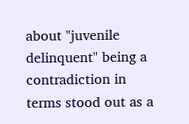about "juvenile delinquent" being a contradiction in terms stood out as a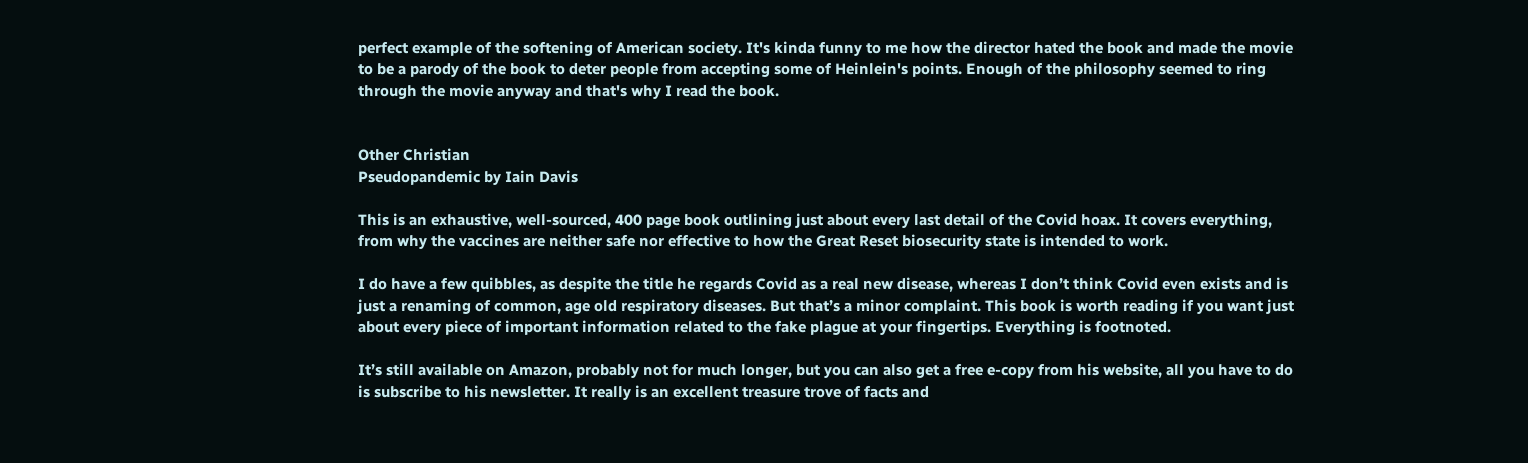perfect example of the softening of American society. It's kinda funny to me how the director hated the book and made the movie to be a parody of the book to deter people from accepting some of Heinlein's points. Enough of the philosophy seemed to ring through the movie anyway and that's why I read the book.


Other Christian
Pseudopandemic by Iain Davis

This is an exhaustive, well-sourced, 400 page book outlining just about every last detail of the Covid hoax. It covers everything, from why the vaccines are neither safe nor effective to how the Great Reset biosecurity state is intended to work.

I do have a few quibbles, as despite the title he regards Covid as a real new disease, whereas I don’t think Covid even exists and is just a renaming of common, age old respiratory diseases. But that’s a minor complaint. This book is worth reading if you want just about every piece of important information related to the fake plague at your fingertips. Everything is footnoted.

It’s still available on Amazon, probably not for much longer, but you can also get a free e-copy from his website, all you have to do is subscribe to his newsletter. It really is an excellent treasure trove of facts and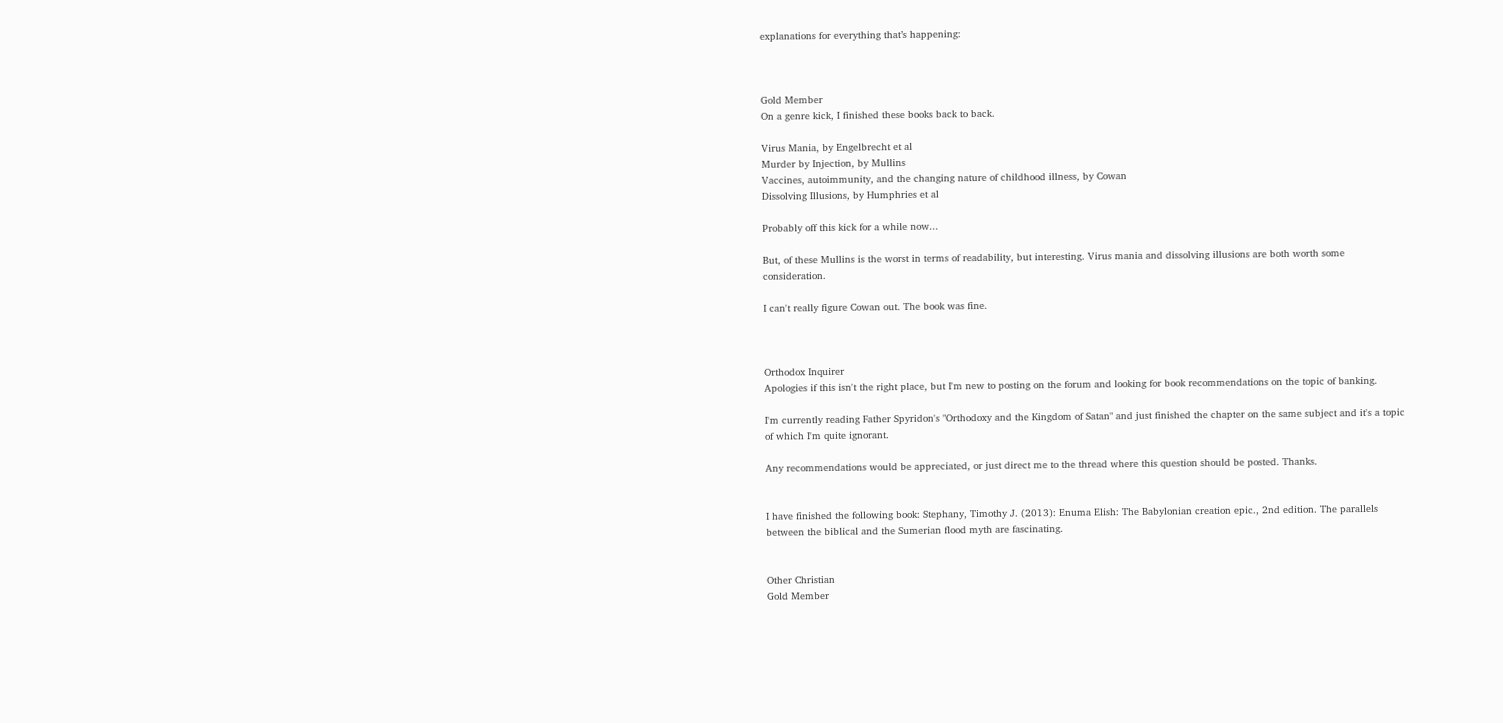explanations for everything that’s happening:



Gold Member
On a genre kick, I finished these books back to back.

Virus Mania, by Engelbrecht et al
Murder by Injection, by Mullins
Vaccines, autoimmunity, and the changing nature of childhood illness, by Cowan
Dissolving Illusions, by Humphries et al

Probably off this kick for a while now...

But, of these Mullins is the worst in terms of readability, but interesting. Virus mania and dissolving illusions are both worth some consideration.

I can't really figure Cowan out. The book was fine.



Orthodox Inquirer
Apologies if this isn't the right place, but I'm new to posting on the forum and looking for book recommendations on the topic of banking.

I'm currently reading Father Spyridon's "Orthodoxy and the Kingdom of Satan" and just finished the chapter on the same subject and it's a topic of which I'm quite ignorant.

Any recommendations would be appreciated, or just direct me to the thread where this question should be posted. Thanks.


I have finished the following book: Stephany, Timothy J. (2013): Enuma Elish: The Babylonian creation epic., 2nd edition. The parallels between the biblical and the Sumerian flood myth are fascinating.


Other Christian
Gold Member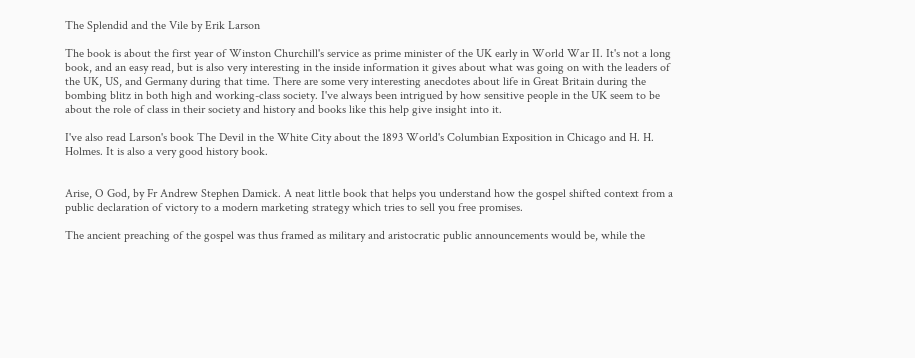The Splendid and the Vile by Erik Larson

The book is about the first year of Winston Churchill's service as prime minister of the UK early in World War II. It's not a long book, and an easy read, but is also very interesting in the inside information it gives about what was going on with the leaders of the UK, US, and Germany during that time. There are some very interesting anecdotes about life in Great Britain during the bombing blitz in both high and working-class society. I've always been intrigued by how sensitive people in the UK seem to be about the role of class in their society and history and books like this help give insight into it.

I've also read Larson's book The Devil in the White City about the 1893 World's Columbian Exposition in Chicago and H. H. Holmes. It is also a very good history book.


Arise, O God, by Fr Andrew Stephen Damick. A neat little book that helps you understand how the gospel shifted context from a public declaration of victory to a modern marketing strategy which tries to sell you free promises.

The ancient preaching of the gospel was thus framed as military and aristocratic public announcements would be, while the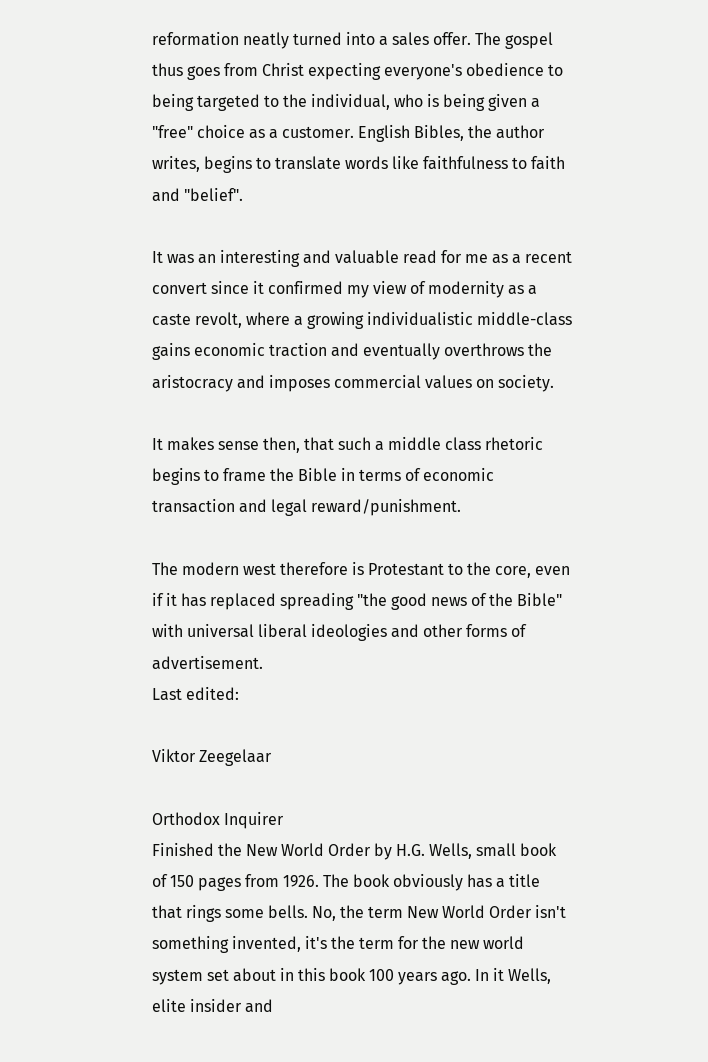reformation neatly turned into a sales offer. The gospel thus goes from Christ expecting everyone's obedience to being targeted to the individual, who is being given a "free" choice as a customer. English Bibles, the author writes, begins to translate words like faithfulness to faith and "belief".

It was an interesting and valuable read for me as a recent convert since it confirmed my view of modernity as a caste revolt, where a growing individualistic middle-class gains economic traction and eventually overthrows the aristocracy and imposes commercial values on society.

It makes sense then, that such a middle class rhetoric begins to frame the Bible in terms of economic transaction and legal reward/punishment.

The modern west therefore is Protestant to the core, even if it has replaced spreading "the good news of the Bible" with universal liberal ideologies and other forms of advertisement.
Last edited:

Viktor Zeegelaar

Orthodox Inquirer
Finished the New World Order by H.G. Wells, small book of 150 pages from 1926. The book obviously has a title that rings some bells. No, the term New World Order isn't something invented, it's the term for the new world system set about in this book 100 years ago. In it Wells, elite insider and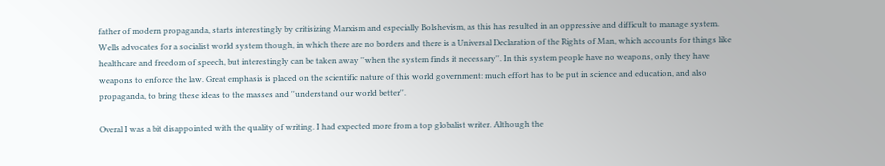father of modern propaganda, starts interestingly by critisizing Marxism and especially Bolshevism, as this has resulted in an oppressive and difficult to manage system. Wells advocates for a socialist world system though, in which there are no borders and there is a Universal Declaration of the Rights of Man, which accounts for things like healthcare and freedom of speech, but interestingly can be taken away ''when the system finds it necessary''. In this system people have no weapons, only they have weapons to enforce the law. Great emphasis is placed on the scientific nature of this world government: much effort has to be put in science and education, and also propaganda, to bring these ideas to the masses and ''understand our world better''.

Overal I was a bit disappointed with the quality of writing. I had expected more from a top globalist writer. Although the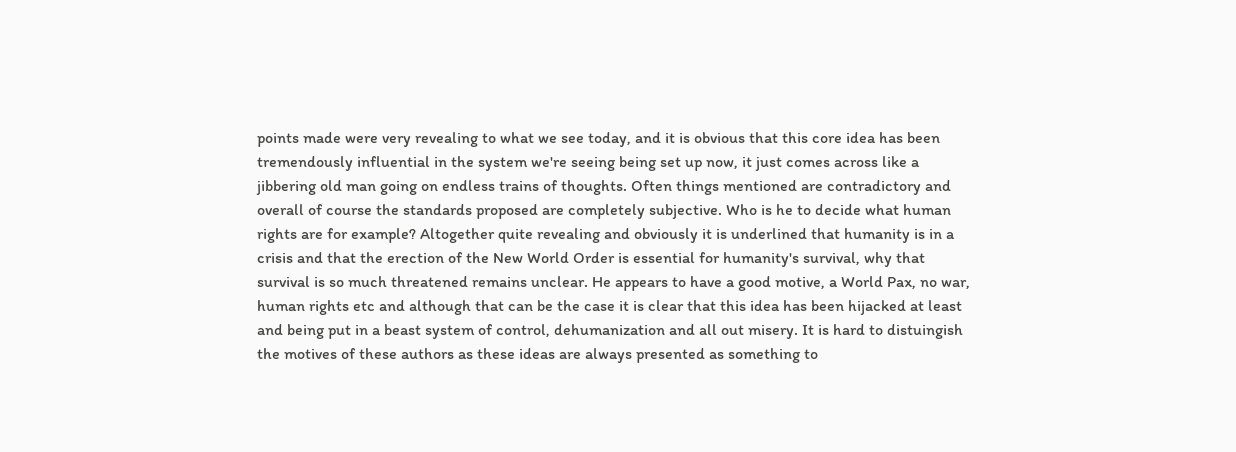points made were very revealing to what we see today, and it is obvious that this core idea has been tremendously influential in the system we're seeing being set up now, it just comes across like a jibbering old man going on endless trains of thoughts. Often things mentioned are contradictory and overall of course the standards proposed are completely subjective. Who is he to decide what human rights are for example? Altogether quite revealing and obviously it is underlined that humanity is in a crisis and that the erection of the New World Order is essential for humanity's survival, why that survival is so much threatened remains unclear. He appears to have a good motive, a World Pax, no war, human rights etc and although that can be the case it is clear that this idea has been hijacked at least and being put in a beast system of control, dehumanization and all out misery. It is hard to distuingish the motives of these authors as these ideas are always presented as something to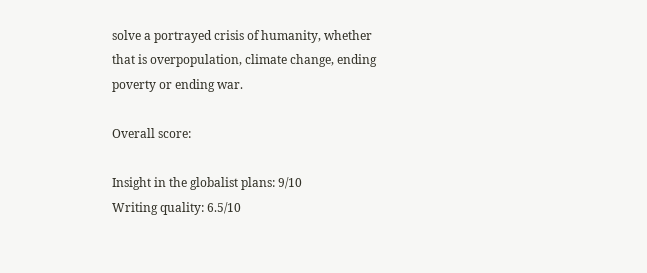solve a portrayed crisis of humanity, whether that is overpopulation, climate change, ending poverty or ending war.

Overall score:

Insight in the globalist plans: 9/10
Writing quality: 6.5/10